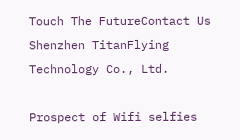Touch The FutureContact Us
Shenzhen TitanFlying Technology Co., Ltd.

Prospect of Wifi selfies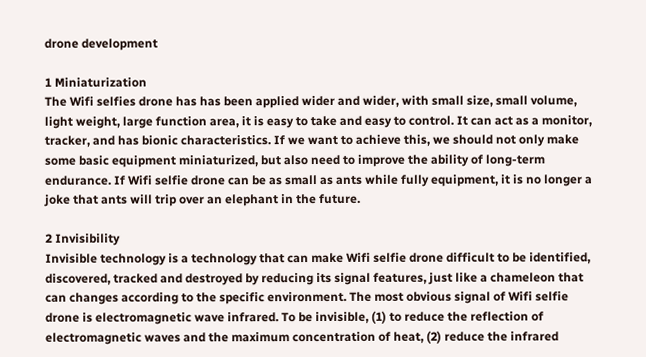drone development

1 Miniaturization
The Wifi selfies drone has has been applied wider and wider, with small size, small volume, light weight, large function area, it is easy to take and easy to control. It can act as a monitor, tracker, and has bionic characteristics. If we want to achieve this, we should not only make some basic equipment miniaturized, but also need to improve the ability of long-term endurance. If Wifi selfie drone can be as small as ants while fully equipment, it is no longer a joke that ants will trip over an elephant in the future.

2 Invisibility
Invisible technology is a technology that can make Wifi selfie drone difficult to be identified, discovered, tracked and destroyed by reducing its signal features, just like a chameleon that can changes according to the specific environment. The most obvious signal of Wifi selfie drone is electromagnetic wave infrared. To be invisible, (1) to reduce the reflection of electromagnetic waves and the maximum concentration of heat, (2) reduce the infrared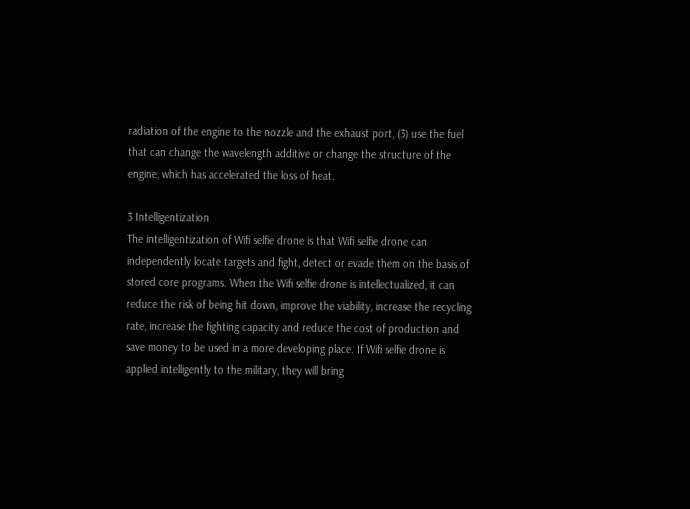radiation of the engine to the nozzle and the exhaust port, (3) use the fuel that can change the wavelength additive or change the structure of the engine, which has accelerated the loss of heat.

3 Intelligentization
The intelligentization of Wifi selfie drone is that Wifi selfie drone can independently locate targets and fight, detect or evade them on the basis of stored core programs. When the Wifi selfie drone is intellectualized, it can reduce the risk of being hit down, improve the viability, increase the recycling rate, increase the fighting capacity and reduce the cost of production and save money to be used in a more developing place. If Wifi selfie drone is applied intelligently to the military, they will bring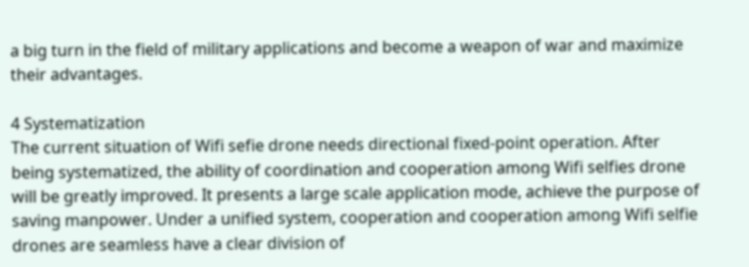a big turn in the field of military applications and become a weapon of war and maximize their advantages.

4 Systematization
The current situation of Wifi sefie drone needs directional fixed-point operation. After being systematized, the ability of coordination and cooperation among Wifi selfies drone will be greatly improved. It presents a large scale application mode, achieve the purpose of saving manpower. Under a unified system, cooperation and cooperation among Wifi selfie drones are seamless have a clear division of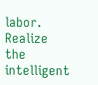labor. Realize the intelligent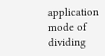application mode of dividing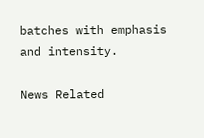batches with emphasis and intensity.

News Related